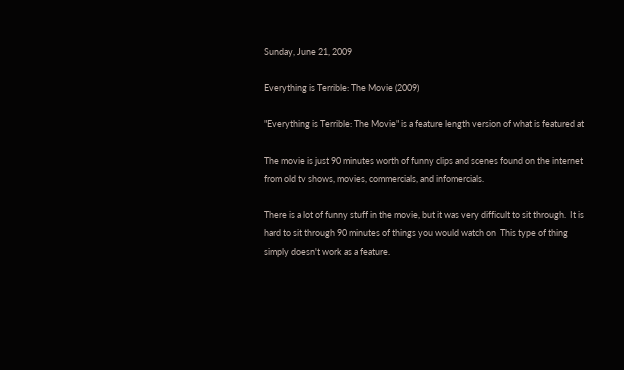Sunday, June 21, 2009

Everything is Terrible: The Movie (2009)

"Everything is Terrible: The Movie" is a feature length version of what is featured at

The movie is just 90 minutes worth of funny clips and scenes found on the internet from old tv shows, movies, commercials, and infomercials.

There is a lot of funny stuff in the movie, but it was very difficult to sit through.  It is hard to sit through 90 minutes of things you would watch on  This type of thing simply doesn't work as a feature.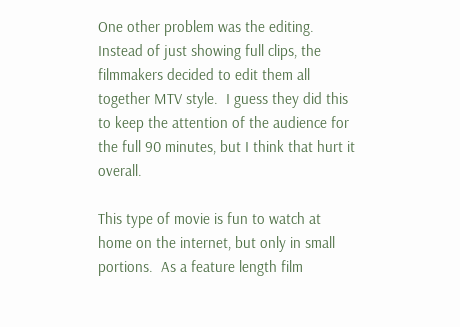One other problem was the editing.  Instead of just showing full clips, the filmmakers decided to edit them all together MTV style.  I guess they did this to keep the attention of the audience for the full 90 minutes, but I think that hurt it overall.

This type of movie is fun to watch at home on the internet, but only in small portions.  As a feature length film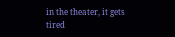in the theater, it gets tired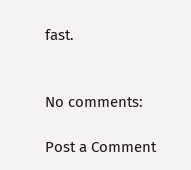fast.


No comments:

Post a Comment